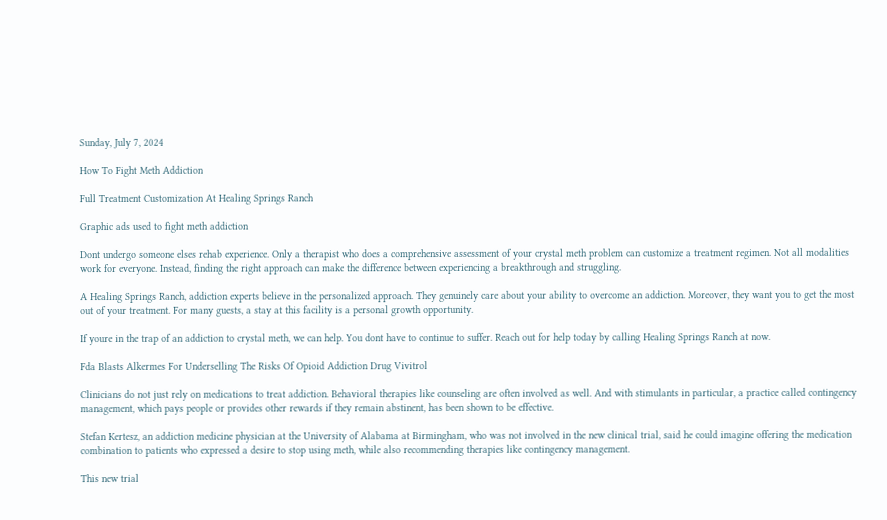Sunday, July 7, 2024

How To Fight Meth Addiction

Full Treatment Customization At Healing Springs Ranch

Graphic ads used to fight meth addiction

Dont undergo someone elses rehab experience. Only a therapist who does a comprehensive assessment of your crystal meth problem can customize a treatment regimen. Not all modalities work for everyone. Instead, finding the right approach can make the difference between experiencing a breakthrough and struggling.

A Healing Springs Ranch, addiction experts believe in the personalized approach. They genuinely care about your ability to overcome an addiction. Moreover, they want you to get the most out of your treatment. For many guests, a stay at this facility is a personal growth opportunity.

If youre in the trap of an addiction to crystal meth, we can help. You dont have to continue to suffer. Reach out for help today by calling Healing Springs Ranch at now.

Fda Blasts Alkermes For Underselling The Risks Of Opioid Addiction Drug Vivitrol

Clinicians do not just rely on medications to treat addiction. Behavioral therapies like counseling are often involved as well. And with stimulants in particular, a practice called contingency management, which pays people or provides other rewards if they remain abstinent, has been shown to be effective.

Stefan Kertesz, an addiction medicine physician at the University of Alabama at Birmingham, who was not involved in the new clinical trial, said he could imagine offering the medication combination to patients who expressed a desire to stop using meth, while also recommending therapies like contingency management.

This new trial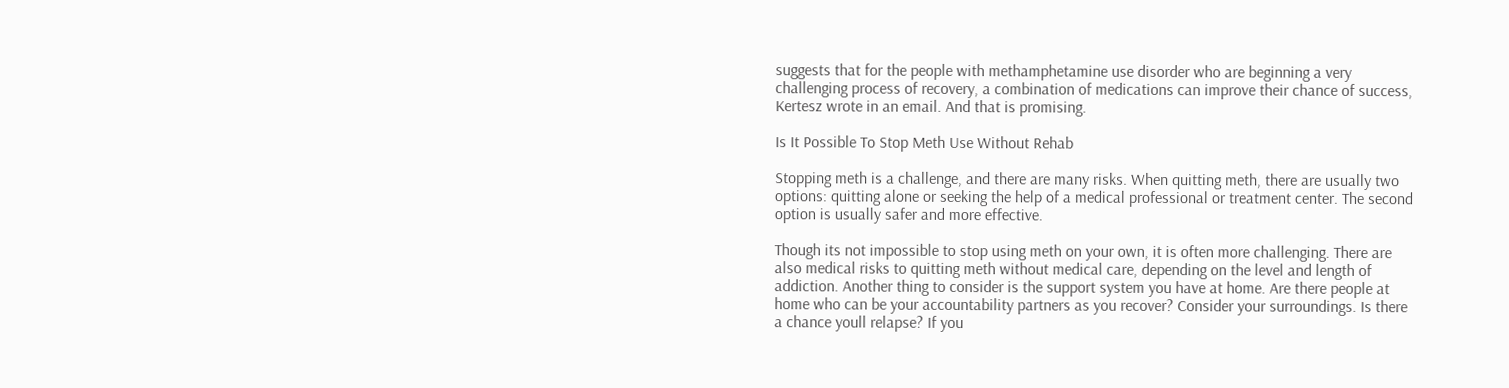suggests that for the people with methamphetamine use disorder who are beginning a very challenging process of recovery, a combination of medications can improve their chance of success, Kertesz wrote in an email. And that is promising.

Is It Possible To Stop Meth Use Without Rehab

Stopping meth is a challenge, and there are many risks. When quitting meth, there are usually two options: quitting alone or seeking the help of a medical professional or treatment center. The second option is usually safer and more effective.

Though its not impossible to stop using meth on your own, it is often more challenging. There are also medical risks to quitting meth without medical care, depending on the level and length of addiction. Another thing to consider is the support system you have at home. Are there people at home who can be your accountability partners as you recover? Consider your surroundings. Is there a chance youll relapse? If you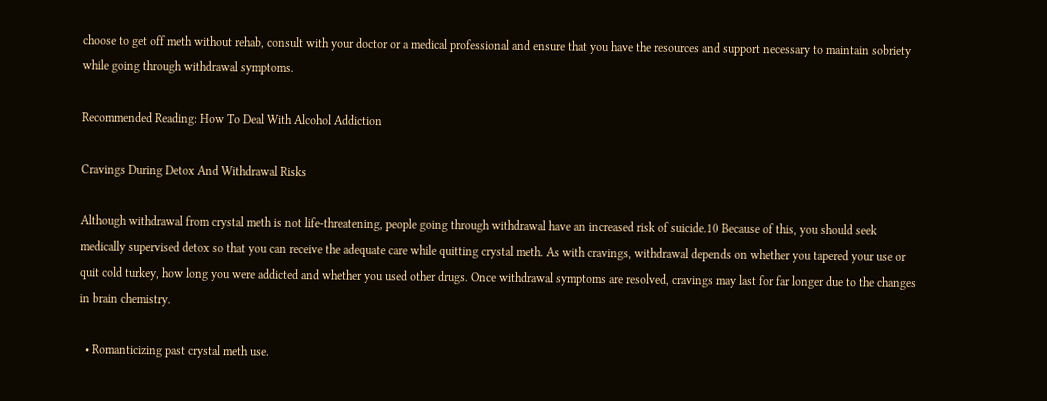choose to get off meth without rehab, consult with your doctor or a medical professional and ensure that you have the resources and support necessary to maintain sobriety while going through withdrawal symptoms.

Recommended Reading: How To Deal With Alcohol Addiction

Cravings During Detox And Withdrawal Risks

Although withdrawal from crystal meth is not life-threatening, people going through withdrawal have an increased risk of suicide.10 Because of this, you should seek medically supervised detox so that you can receive the adequate care while quitting crystal meth. As with cravings, withdrawal depends on whether you tapered your use or quit cold turkey, how long you were addicted and whether you used other drugs. Once withdrawal symptoms are resolved, cravings may last for far longer due to the changes in brain chemistry.

  • Romanticizing past crystal meth use.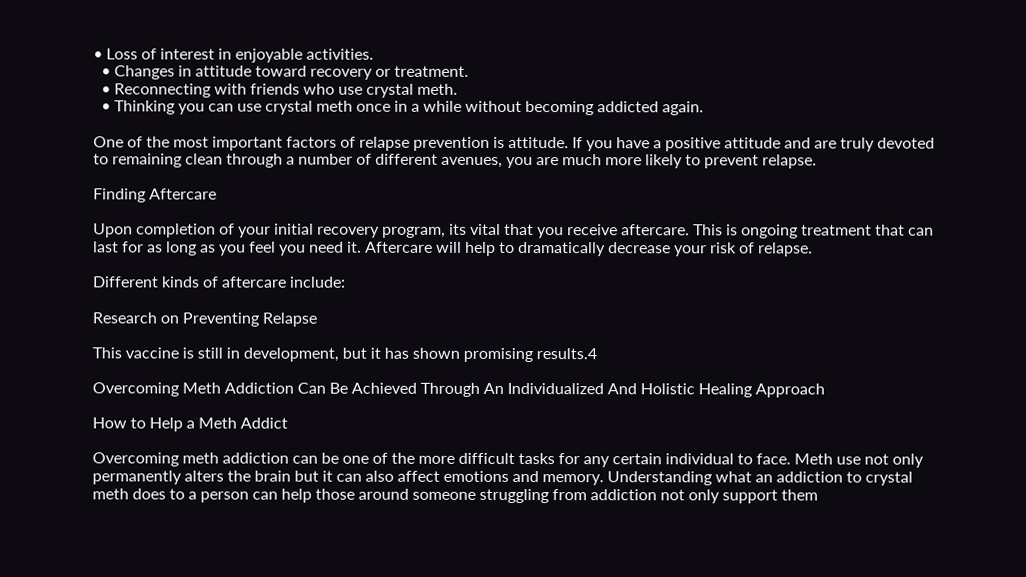• Loss of interest in enjoyable activities.
  • Changes in attitude toward recovery or treatment.
  • Reconnecting with friends who use crystal meth.
  • Thinking you can use crystal meth once in a while without becoming addicted again.

One of the most important factors of relapse prevention is attitude. If you have a positive attitude and are truly devoted to remaining clean through a number of different avenues, you are much more likely to prevent relapse.

Finding Aftercare

Upon completion of your initial recovery program, its vital that you receive aftercare. This is ongoing treatment that can last for as long as you feel you need it. Aftercare will help to dramatically decrease your risk of relapse.

Different kinds of aftercare include:

Research on Preventing Relapse

This vaccine is still in development, but it has shown promising results.4

Overcoming Meth Addiction Can Be Achieved Through An Individualized And Holistic Healing Approach

How to Help a Meth Addict

Overcoming meth addiction can be one of the more difficult tasks for any certain individual to face. Meth use not only permanently alters the brain but it can also affect emotions and memory. Understanding what an addiction to crystal meth does to a person can help those around someone struggling from addiction not only support them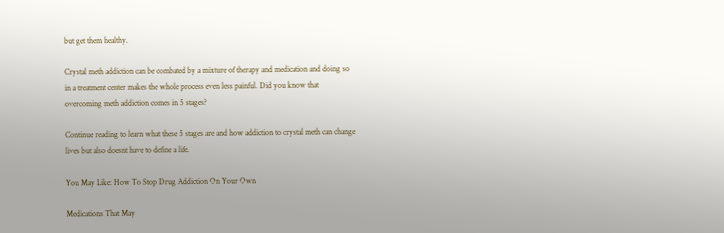but get them healthy.

Crystal meth addiction can be combated by a mixture of therapy and medication and doing so in a treatment center makes the whole process even less painful. Did you know that overcoming meth addiction comes in 5 stages?

Continue reading to learn what these 5 stages are and how addiction to crystal meth can change lives but also doesnt have to define a life.

You May Like: How To Stop Drug Addiction On Your Own

Medications That May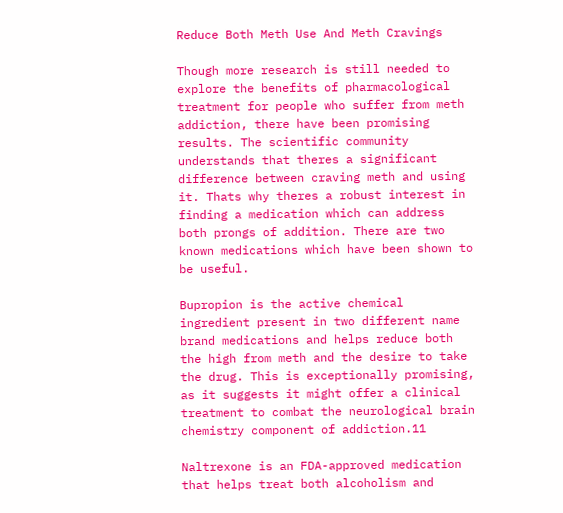Reduce Both Meth Use And Meth Cravings

Though more research is still needed to explore the benefits of pharmacological treatment for people who suffer from meth addiction, there have been promising results. The scientific community understands that theres a significant difference between craving meth and using it. Thats why theres a robust interest in finding a medication which can address both prongs of addition. There are two known medications which have been shown to be useful.

Bupropion is the active chemical ingredient present in two different name brand medications and helps reduce both the high from meth and the desire to take the drug. This is exceptionally promising, as it suggests it might offer a clinical treatment to combat the neurological brain chemistry component of addiction.11

Naltrexone is an FDA-approved medication that helps treat both alcoholism and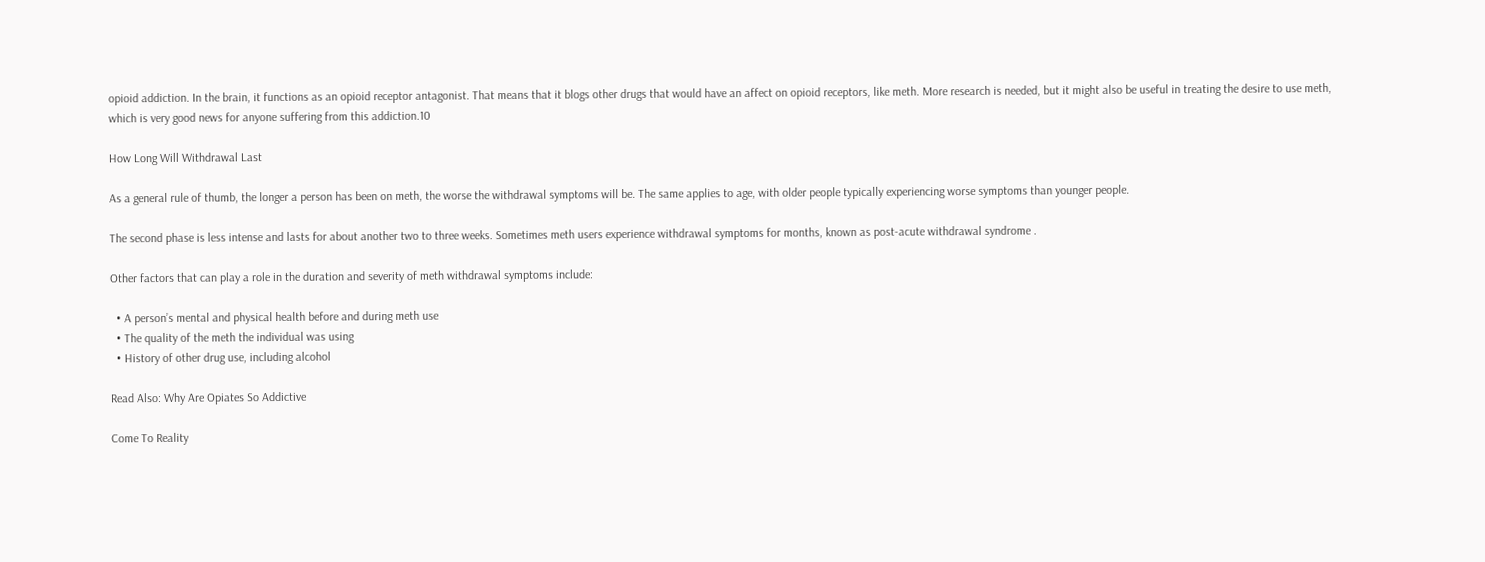opioid addiction. In the brain, it functions as an opioid receptor antagonist. That means that it blogs other drugs that would have an affect on opioid receptors, like meth. More research is needed, but it might also be useful in treating the desire to use meth, which is very good news for anyone suffering from this addiction.10

How Long Will Withdrawal Last

As a general rule of thumb, the longer a person has been on meth, the worse the withdrawal symptoms will be. The same applies to age, with older people typically experiencing worse symptoms than younger people.

The second phase is less intense and lasts for about another two to three weeks. Sometimes meth users experience withdrawal symptoms for months, known as post-acute withdrawal syndrome .

Other factors that can play a role in the duration and severity of meth withdrawal symptoms include:

  • A person’s mental and physical health before and during meth use
  • The quality of the meth the individual was using
  • History of other drug use, including alcohol

Read Also: Why Are Opiates So Addictive

Come To Reality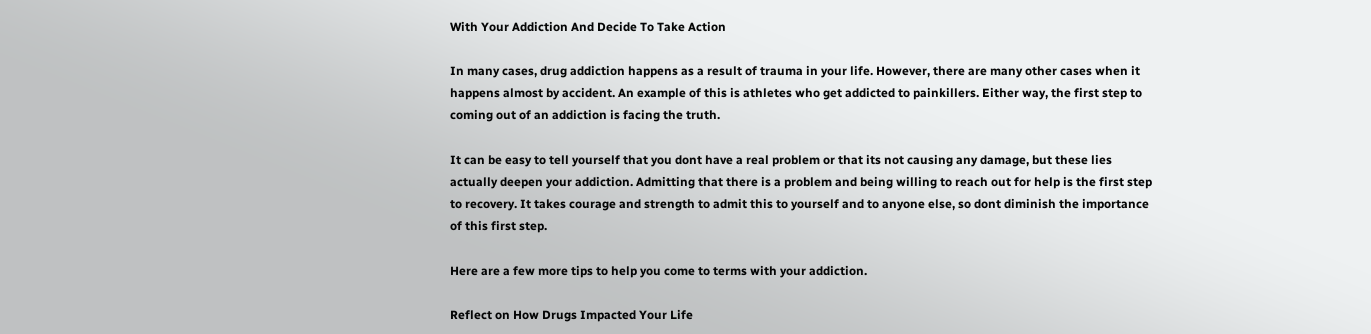With Your Addiction And Decide To Take Action

In many cases, drug addiction happens as a result of trauma in your life. However, there are many other cases when it happens almost by accident. An example of this is athletes who get addicted to painkillers. Either way, the first step to coming out of an addiction is facing the truth.

It can be easy to tell yourself that you dont have a real problem or that its not causing any damage, but these lies actually deepen your addiction. Admitting that there is a problem and being willing to reach out for help is the first step to recovery. It takes courage and strength to admit this to yourself and to anyone else, so dont diminish the importance of this first step.

Here are a few more tips to help you come to terms with your addiction.

Reflect on How Drugs Impacted Your Life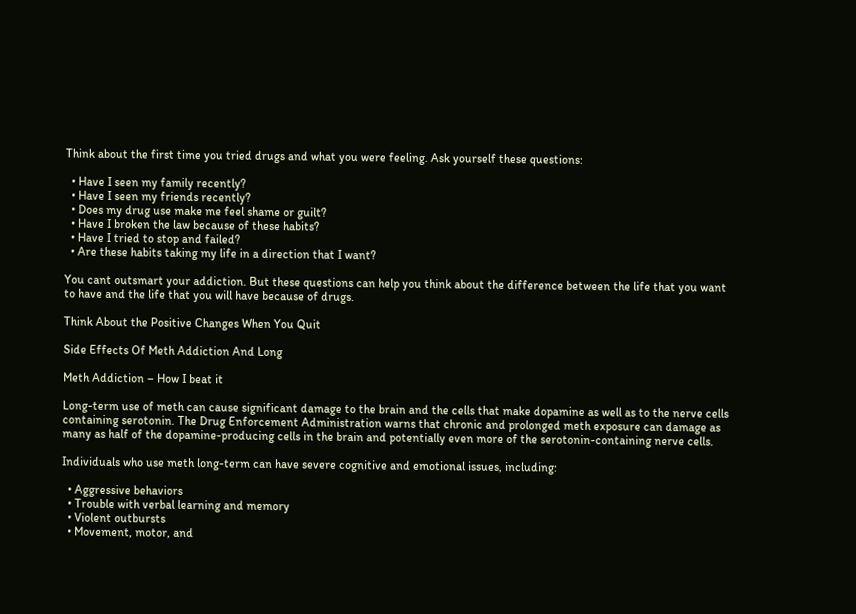Think about the first time you tried drugs and what you were feeling. Ask yourself these questions:

  • Have I seen my family recently?
  • Have I seen my friends recently?
  • Does my drug use make me feel shame or guilt?
  • Have I broken the law because of these habits?
  • Have I tried to stop and failed?
  • Are these habits taking my life in a direction that I want?

You cant outsmart your addiction. But these questions can help you think about the difference between the life that you want to have and the life that you will have because of drugs.

Think About the Positive Changes When You Quit

Side Effects Of Meth Addiction And Long

Meth Addiction – How I beat it

Long-term use of meth can cause significant damage to the brain and the cells that make dopamine as well as to the nerve cells containing serotonin. The Drug Enforcement Administration warns that chronic and prolonged meth exposure can damage as many as half of the dopamine-producing cells in the brain and potentially even more of the serotonin-containing nerve cells.

Individuals who use meth long-term can have severe cognitive and emotional issues, including:

  • Aggressive behaviors
  • Trouble with verbal learning and memory
  • Violent outbursts
  • Movement, motor, and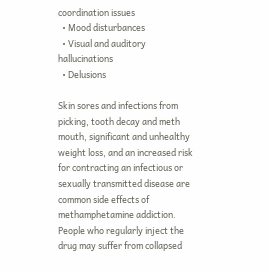coordination issues
  • Mood disturbances
  • Visual and auditory hallucinations
  • Delusions

Skin sores and infections from picking, tooth decay and meth mouth, significant and unhealthy weight loss, and an increased risk for contracting an infectious or sexually transmitted disease are common side effects of methamphetamine addiction. People who regularly inject the drug may suffer from collapsed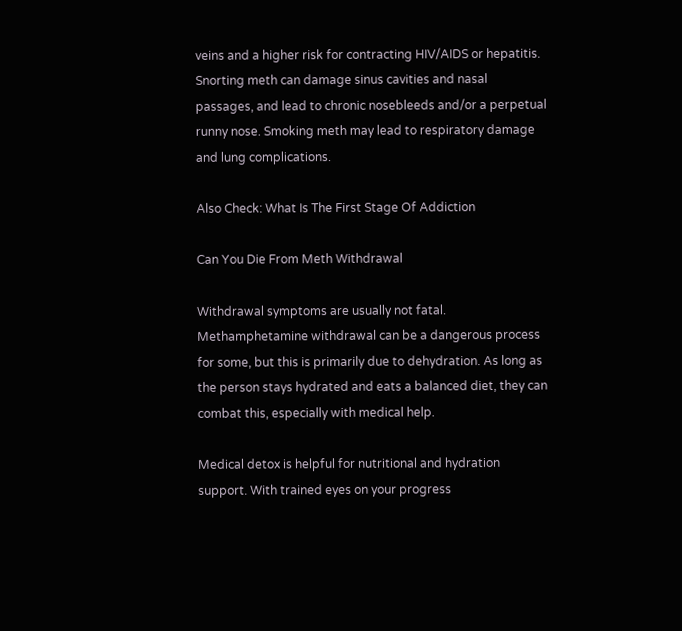veins and a higher risk for contracting HIV/AIDS or hepatitis. Snorting meth can damage sinus cavities and nasal passages, and lead to chronic nosebleeds and/or a perpetual runny nose. Smoking meth may lead to respiratory damage and lung complications.

Also Check: What Is The First Stage Of Addiction

Can You Die From Meth Withdrawal

Withdrawal symptoms are usually not fatal. Methamphetamine withdrawal can be a dangerous process for some, but this is primarily due to dehydration. As long as the person stays hydrated and eats a balanced diet, they can combat this, especially with medical help.

Medical detox is helpful for nutritional and hydration support. With trained eyes on your progress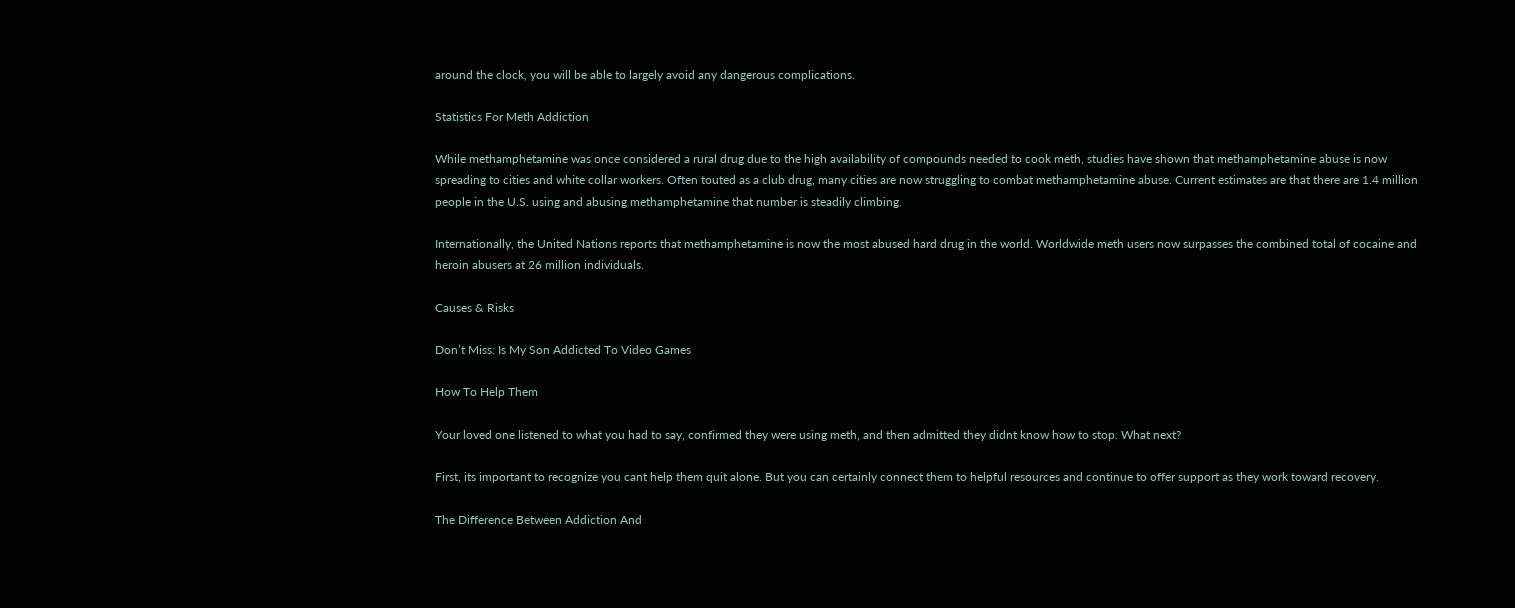around the clock, you will be able to largely avoid any dangerous complications.

Statistics For Meth Addiction

While methamphetamine was once considered a rural drug due to the high availability of compounds needed to cook meth, studies have shown that methamphetamine abuse is now spreading to cities and white collar workers. Often touted as a club drug, many cities are now struggling to combat methamphetamine abuse. Current estimates are that there are 1.4 million people in the U.S. using and abusing methamphetamine that number is steadily climbing.

Internationally, the United Nations reports that methamphetamine is now the most abused hard drug in the world. Worldwide meth users now surpasses the combined total of cocaine and heroin abusers at 26 million individuals.

Causes & Risks

Don’t Miss: Is My Son Addicted To Video Games

How To Help Them

Your loved one listened to what you had to say, confirmed they were using meth, and then admitted they didnt know how to stop. What next?

First, its important to recognize you cant help them quit alone. But you can certainly connect them to helpful resources and continue to offer support as they work toward recovery.

The Difference Between Addiction And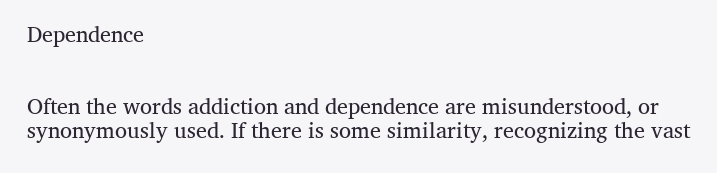Dependence


Often the words addiction and dependence are misunderstood, or synonymously used. If there is some similarity, recognizing the vast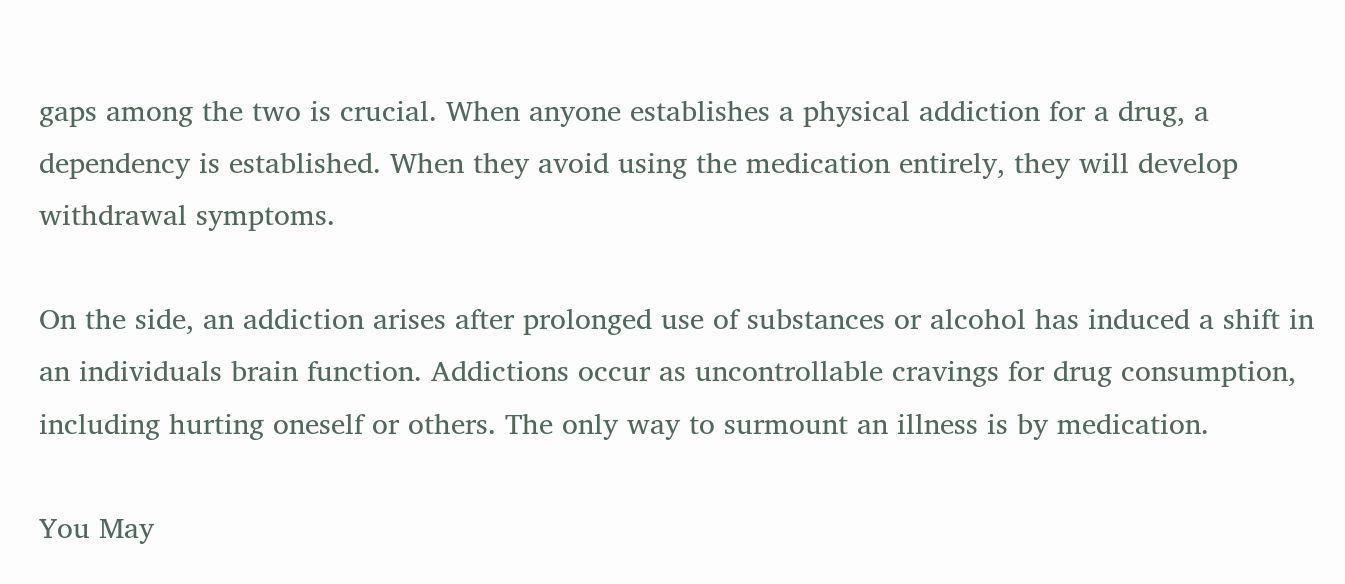gaps among the two is crucial. When anyone establishes a physical addiction for a drug, a dependency is established. When they avoid using the medication entirely, they will develop withdrawal symptoms.

On the side, an addiction arises after prolonged use of substances or alcohol has induced a shift in an individuals brain function. Addictions occur as uncontrollable cravings for drug consumption, including hurting oneself or others. The only way to surmount an illness is by medication.

You May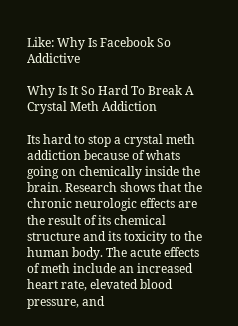Like: Why Is Facebook So Addictive

Why Is It So Hard To Break A Crystal Meth Addiction

Its hard to stop a crystal meth addiction because of whats going on chemically inside the brain. Research shows that the chronic neurologic effects are the result of its chemical structure and its toxicity to the human body. The acute effects of meth include an increased heart rate, elevated blood pressure, and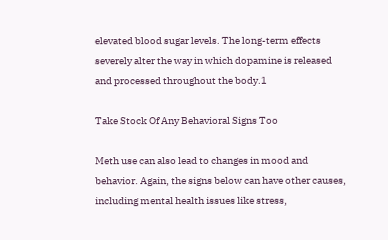elevated blood sugar levels. The long-term effects severely alter the way in which dopamine is released and processed throughout the body.1

Take Stock Of Any Behavioral Signs Too

Meth use can also lead to changes in mood and behavior. Again, the signs below can have other causes, including mental health issues like stress,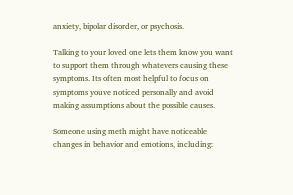anxiety, bipolar disorder, or psychosis.

Talking to your loved one lets them know you want to support them through whatevers causing these symptoms. Its often most helpful to focus on symptoms youve noticed personally and avoid making assumptions about the possible causes.

Someone using meth might have noticeable changes in behavior and emotions, including: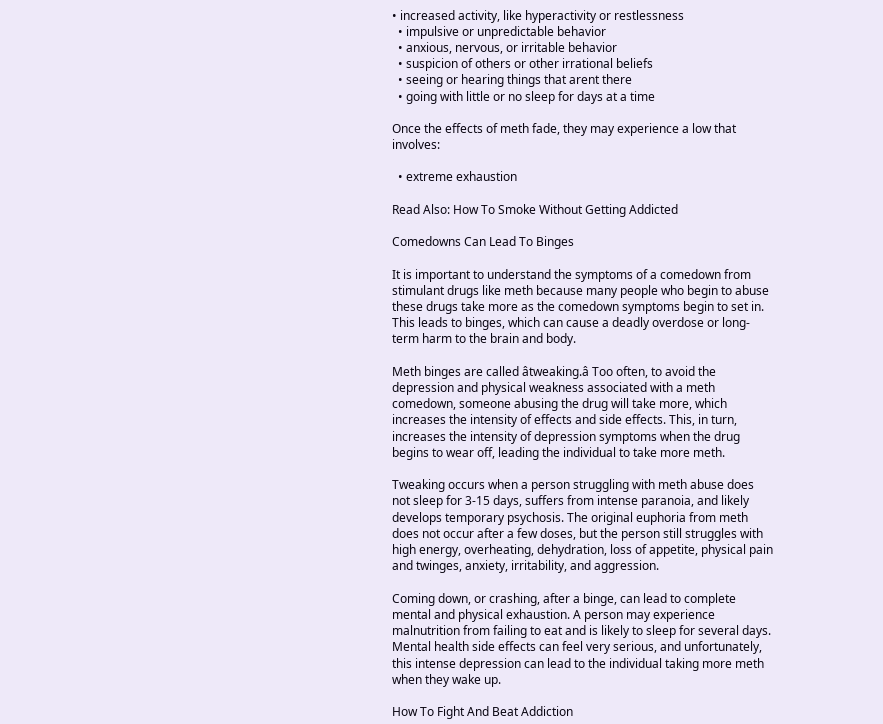• increased activity, like hyperactivity or restlessness
  • impulsive or unpredictable behavior
  • anxious, nervous, or irritable behavior
  • suspicion of others or other irrational beliefs
  • seeing or hearing things that arent there
  • going with little or no sleep for days at a time

Once the effects of meth fade, they may experience a low that involves:

  • extreme exhaustion

Read Also: How To Smoke Without Getting Addicted

Comedowns Can Lead To Binges

It is important to understand the symptoms of a comedown from stimulant drugs like meth because many people who begin to abuse these drugs take more as the comedown symptoms begin to set in. This leads to binges, which can cause a deadly overdose or long-term harm to the brain and body.

Meth binges are called âtweaking.â Too often, to avoid the depression and physical weakness associated with a meth comedown, someone abusing the drug will take more, which increases the intensity of effects and side effects. This, in turn, increases the intensity of depression symptoms when the drug begins to wear off, leading the individual to take more meth.

Tweaking occurs when a person struggling with meth abuse does not sleep for 3-15 days, suffers from intense paranoia, and likely develops temporary psychosis. The original euphoria from meth does not occur after a few doses, but the person still struggles with high energy, overheating, dehydration, loss of appetite, physical pain and twinges, anxiety, irritability, and aggression.

Coming down, or crashing, after a binge, can lead to complete mental and physical exhaustion. A person may experience malnutrition from failing to eat and is likely to sleep for several days. Mental health side effects can feel very serious, and unfortunately, this intense depression can lead to the individual taking more meth when they wake up.

How To Fight And Beat Addiction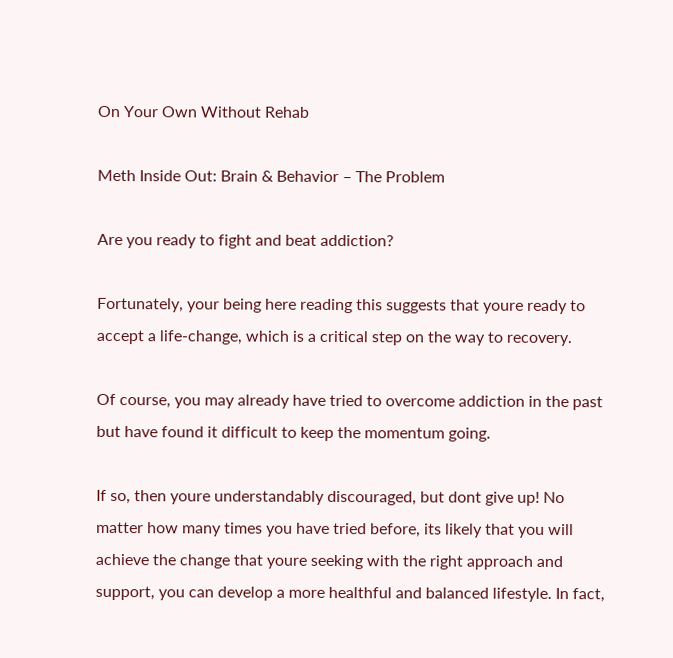On Your Own Without Rehab

Meth Inside Out: Brain & Behavior – The Problem

Are you ready to fight and beat addiction?

Fortunately, your being here reading this suggests that youre ready to accept a life-change, which is a critical step on the way to recovery.

Of course, you may already have tried to overcome addiction in the past but have found it difficult to keep the momentum going.

If so, then youre understandably discouraged, but dont give up! No matter how many times you have tried before, its likely that you will achieve the change that youre seeking with the right approach and support, you can develop a more healthful and balanced lifestyle. In fact,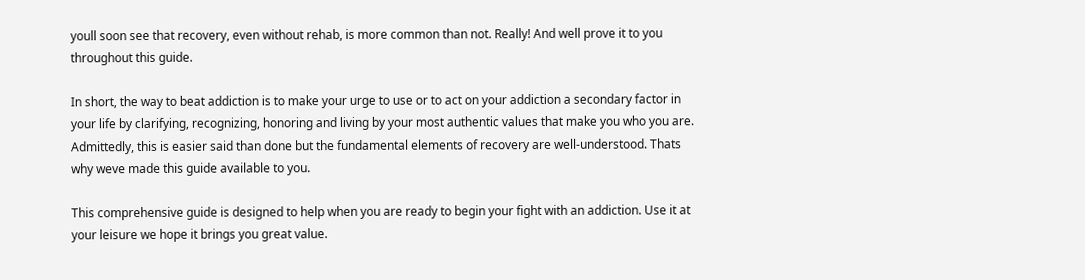youll soon see that recovery, even without rehab, is more common than not. Really! And well prove it to you throughout this guide.

In short, the way to beat addiction is to make your urge to use or to act on your addiction a secondary factor in your life by clarifying, recognizing, honoring and living by your most authentic values that make you who you are. Admittedly, this is easier said than done but the fundamental elements of recovery are well-understood. Thats why weve made this guide available to you.

This comprehensive guide is designed to help when you are ready to begin your fight with an addiction. Use it at your leisure we hope it brings you great value.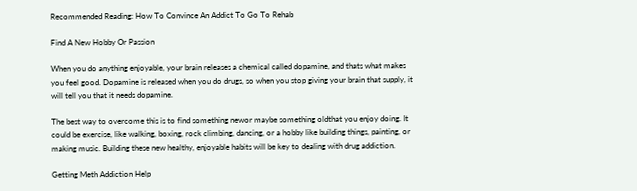Recommended Reading: How To Convince An Addict To Go To Rehab

Find A New Hobby Or Passion

When you do anything enjoyable, your brain releases a chemical called dopamine, and thats what makes you feel good. Dopamine is released when you do drugs, so when you stop giving your brain that supply, it will tell you that it needs dopamine.

The best way to overcome this is to find something newor maybe something oldthat you enjoy doing. It could be exercise, like walking, boxing, rock climbing, dancing, or a hobby like building things, painting, or making music. Building these new healthy, enjoyable habits will be key to dealing with drug addiction.

Getting Meth Addiction Help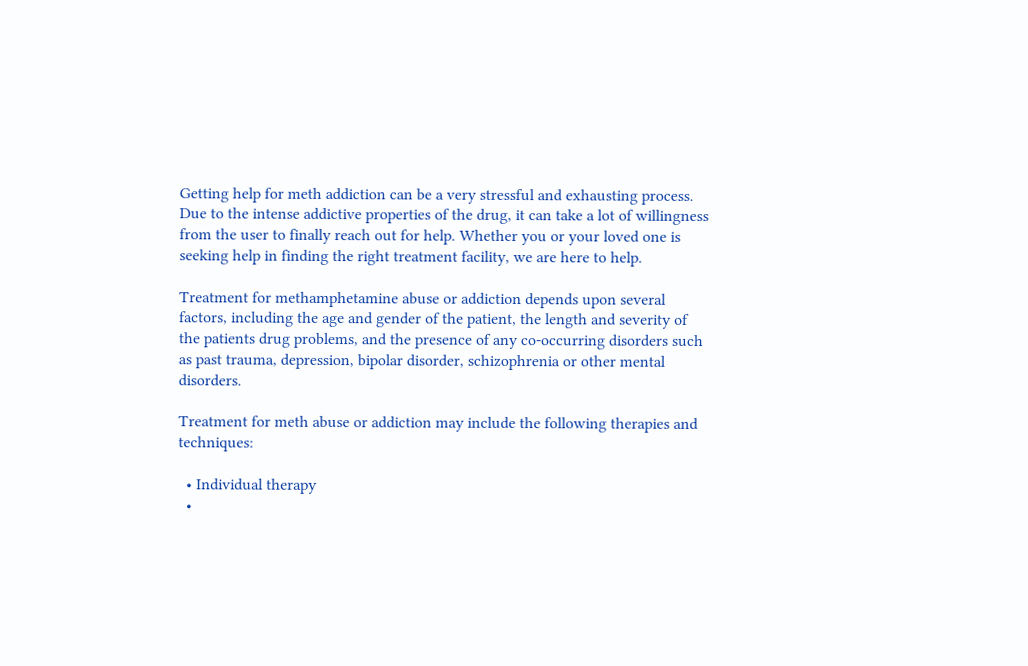Getting help for meth addiction can be a very stressful and exhausting process. Due to the intense addictive properties of the drug, it can take a lot of willingness from the user to finally reach out for help. Whether you or your loved one is seeking help in finding the right treatment facility, we are here to help.

Treatment for methamphetamine abuse or addiction depends upon several factors, including the age and gender of the patient, the length and severity of the patients drug problems, and the presence of any co-occurring disorders such as past trauma, depression, bipolar disorder, schizophrenia or other mental disorders.

Treatment for meth abuse or addiction may include the following therapies and techniques:

  • Individual therapy
  •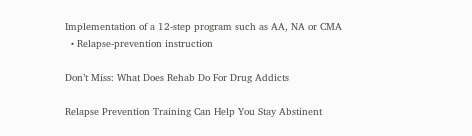Implementation of a 12-step program such as AA, NA or CMA
  • Relapse-prevention instruction

Don’t Miss: What Does Rehab Do For Drug Addicts

Relapse Prevention Training Can Help You Stay Abstinent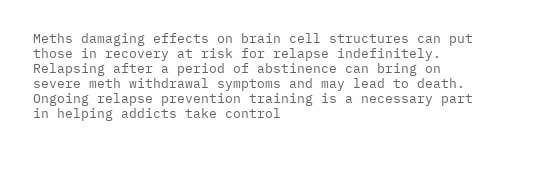Meths damaging effects on brain cell structures can put those in recovery at risk for relapse indefinitely. Relapsing after a period of abstinence can bring on severe meth withdrawal symptoms and may lead to death. Ongoing relapse prevention training is a necessary part in helping addicts take control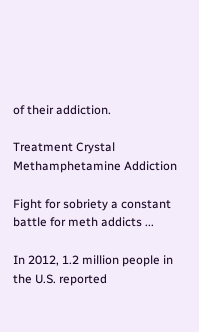of their addiction.

Treatment Crystal Methamphetamine Addiction

Fight for sobriety a constant battle for meth addicts ...

In 2012, 1.2 million people in the U.S. reported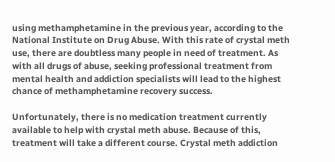using methamphetamine in the previous year, according to the National Institute on Drug Abuse. With this rate of crystal meth use, there are doubtless many people in need of treatment. As with all drugs of abuse, seeking professional treatment from mental health and addiction specialists will lead to the highest chance of methamphetamine recovery success.

Unfortunately, there is no medication treatment currently available to help with crystal meth abuse. Because of this, treatment will take a different course. Crystal meth addiction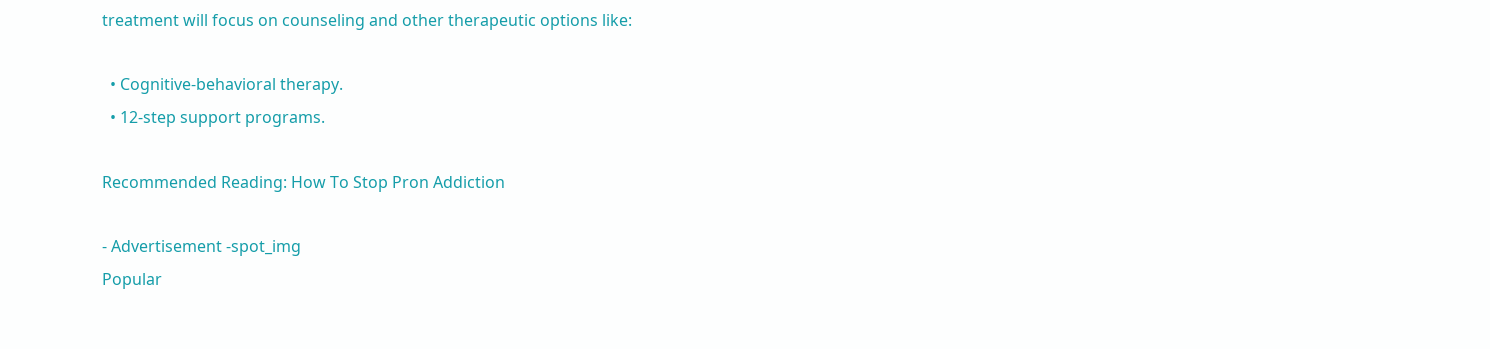treatment will focus on counseling and other therapeutic options like:

  • Cognitive-behavioral therapy.
  • 12-step support programs.

Recommended Reading: How To Stop Pron Addiction

- Advertisement -spot_img
Popular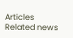Articles
Related news